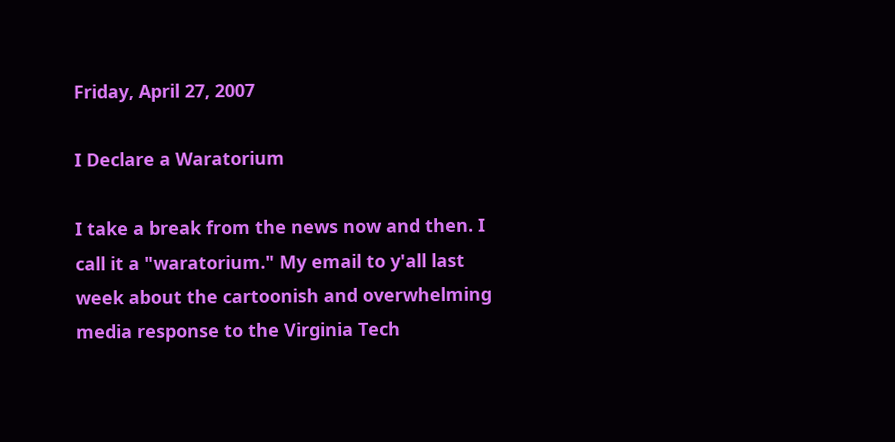Friday, April 27, 2007

I Declare a Waratorium

I take a break from the news now and then. I call it a "waratorium." My email to y'all last week about the cartoonish and overwhelming media response to the Virginia Tech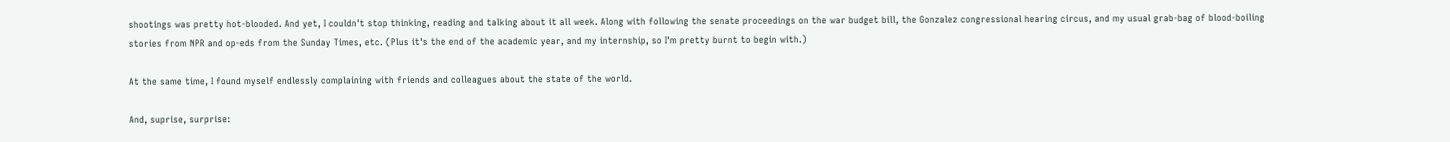shootings was pretty hot-blooded. And yet, I couldn't stop thinking, reading and talking about it all week. Along with following the senate proceedings on the war budget bill, the Gonzalez congressional hearing circus, and my usual grab-bag of blood-boiling stories from NPR and op-eds from the Sunday Times, etc. (Plus it's the end of the academic year, and my internship, so I'm pretty burnt to begin with.)

At the same time, I found myself endlessly complaining with friends and colleagues about the state of the world.

And, suprise, surprise: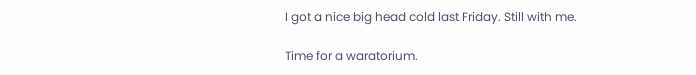I got a nice big head cold last Friday. Still with me.

Time for a waratorium.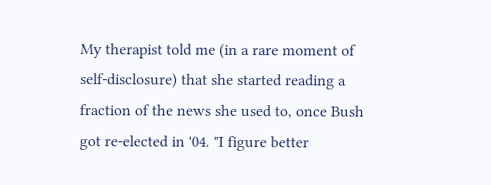My therapist told me (in a rare moment of self-disclosure) that she started reading a fraction of the news she used to, once Bush got re-elected in '04. "I figure better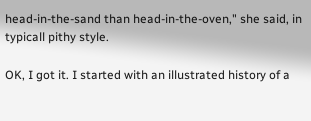head-in-the-sand than head-in-the-oven," she said, in typicall pithy style.

OK, I got it. I started with an illustrated history of a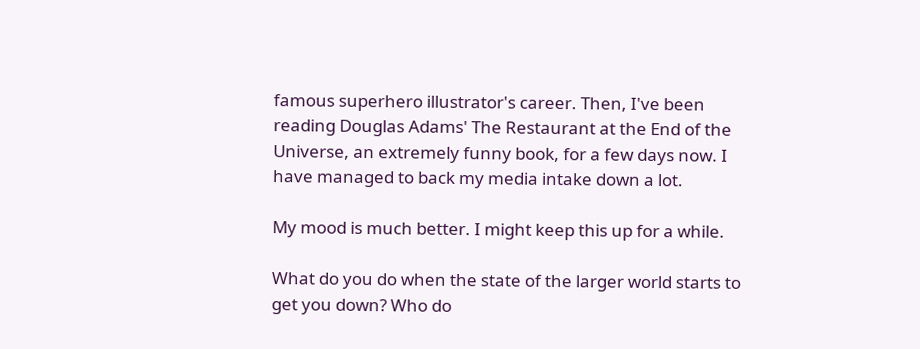famous superhero illustrator's career. Then, I've been reading Douglas Adams' The Restaurant at the End of the Universe, an extremely funny book, for a few days now. I have managed to back my media intake down a lot.

My mood is much better. I might keep this up for a while.

What do you do when the state of the larger world starts to get you down? Who do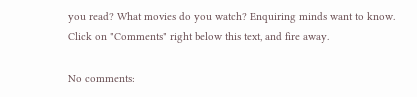you read? What movies do you watch? Enquiring minds want to know. Click on "Comments" right below this text, and fire away.

No comments: